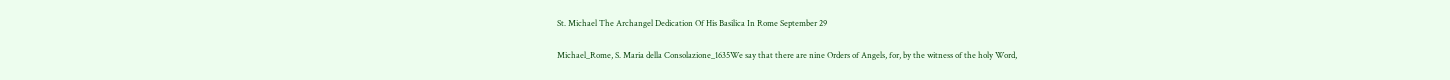St. Michael The Archangel Dedication Of His Basilica In Rome September 29

Michael_Rome, S. Maria della Consolazione_1635We say that there are nine Orders of Angels, for, by the witness of the holy Word,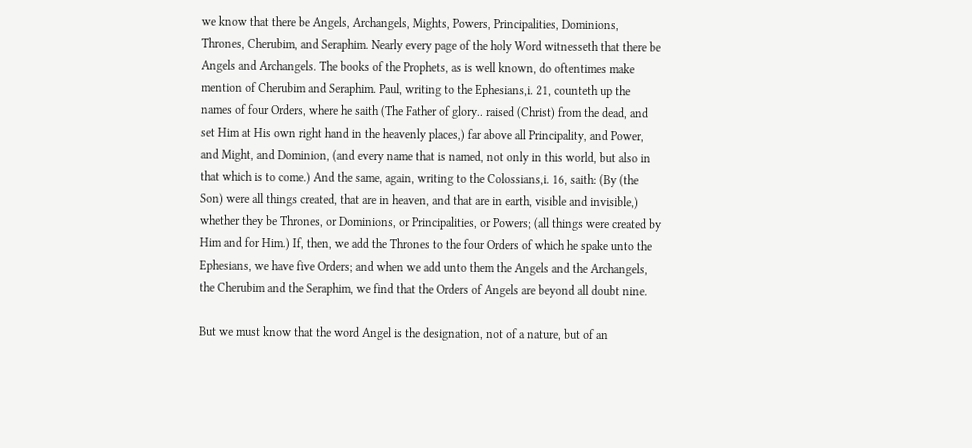we know that there be Angels, Archangels, Mights, Powers, Principalities, Dominions, Thrones, Cherubim, and Seraphim. Nearly every page of the holy Word witnesseth that there be Angels and Archangels. The books of the Prophets, as is well known, do oftentimes make mention of Cherubim and Seraphim. Paul, writing to the Ephesians,i. 21, counteth up the names of four Orders, where he saith (The Father of glory.. raised (Christ) from the dead, and set Him at His own right hand in the heavenly places,) far above all Principality, and Power, and Might, and Dominion, (and every name that is named, not only in this world, but also in that which is to come.) And the same, again, writing to the Colossians,i. 16, saith: (By (the Son) were all things created, that are in heaven, and that are in earth, visible and invisible,) whether they be Thrones, or Dominions, or Principalities, or Powers; (all things were created by Him and for Him.) If, then, we add the Thrones to the four Orders of which he spake unto the Ephesians, we have five Orders; and when we add unto them the Angels and the Archangels, the Cherubim and the Seraphim, we find that the Orders of Angels are beyond all doubt nine.

But we must know that the word Angel is the designation, not of a nature, but of an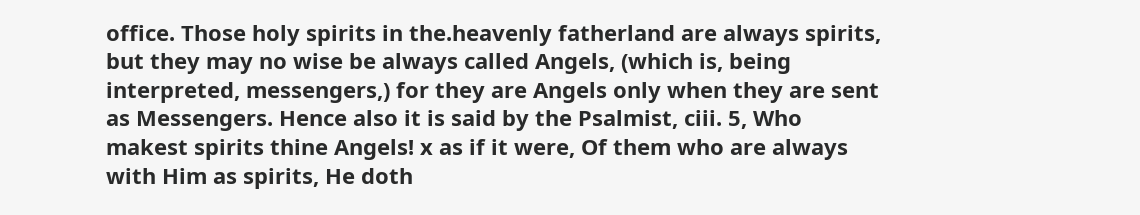office. Those holy spirits in the.heavenly fatherland are always spirits, but they may no wise be always called Angels, (which is, being interpreted, messengers,) for they are Angels only when they are sent as Messengers. Hence also it is said by the Psalmist, ciii. 5, Who makest spirits thine Angels! x as if it were, Of them who are always with Him as spirits, He doth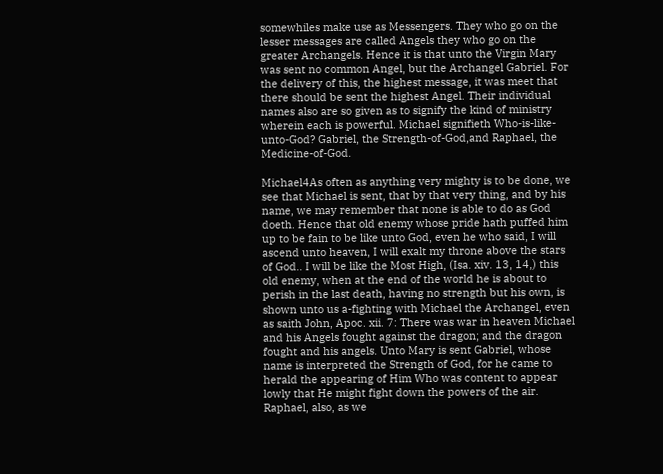somewhiles make use as Messengers. They who go on the lesser messages are called Angels they who go on the greater Archangels. Hence it is that unto the Virgin Mary was sent no common Angel, but the Archangel Gabriel. For the delivery of this, the highest message, it was meet that there should be sent the highest Angel. Their individual names also are so given as to signify the kind of ministry wherein each is powerful. Michael signifieth Who-is-like-unto-God? Gabriel, the Strength-of-God,and Raphael, the Medicine-of-God.

Michael4As often as anything very mighty is to be done, we see that Michael is sent, that by that very thing, and by his name, we may remember that none is able to do as God doeth. Hence that old enemy whose pride hath puffed him up to be fain to be like unto God, even he who said, I will ascend unto heaven, I will exalt my throne above the stars of God.. I will be like the Most High, (Isa. xiv. 13, 14,) this old enemy, when at the end of the world he is about to perish in the last death, having no strength but his own, is shown unto us a-fighting with Michael the Archangel, even as saith John, Apoc. xii. 7: There was war in heaven Michael and his Angels fought against the dragon; and the dragon fought and his angels. Unto Mary is sent Gabriel, whose name is interpreted the Strength of God, for he came to herald the appearing of Him Who was content to appear lowly that He might fight down the powers of the air. Raphael, also, as we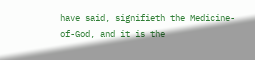have said, signifieth the Medicine-of-God, and it is the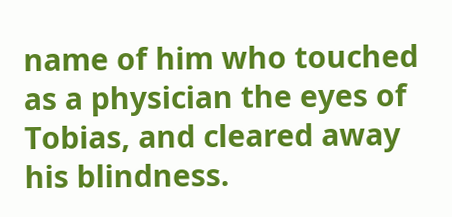name of him who touched as a physician the eyes of Tobias, and cleared away his blindness.